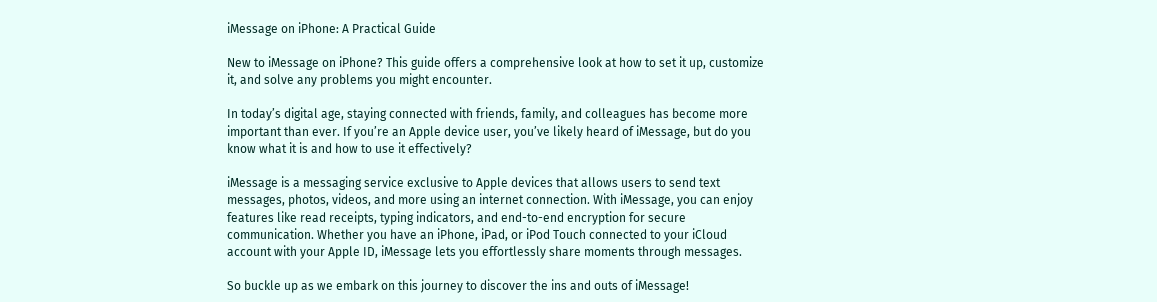iMessage on iPhone: A Practical Guide

New to iMessage on iPhone? This guide offers a comprehensive look at how to set it up, customize it, and solve any problems you might encounter.

In today’s digital age, staying connected with friends, family, and colleagues has become more important than ever. If you’re an Apple device user, you’ve likely heard of iMessage, but do you know what it is and how to use it effectively?

iMessage is a messaging service exclusive to Apple devices that allows users to send text messages, photos, videos, and more using an internet connection. With iMessage, you can enjoy features like read receipts, typing indicators, and end-to-end encryption for secure communication. Whether you have an iPhone, iPad, or iPod Touch connected to your iCloud account with your Apple ID, iMessage lets you effortlessly share moments through messages.

So buckle up as we embark on this journey to discover the ins and outs of iMessage!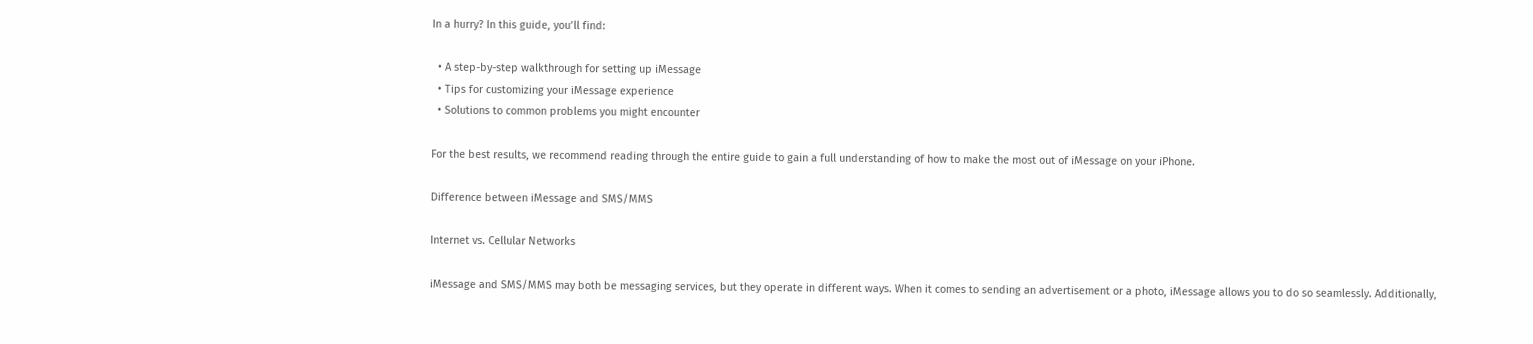In a hurry? In this guide, you’ll find:

  • A step-by-step walkthrough for setting up iMessage
  • Tips for customizing your iMessage experience
  • Solutions to common problems you might encounter

For the best results, we recommend reading through the entire guide to gain a full understanding of how to make the most out of iMessage on your iPhone.

Difference between iMessage and SMS/MMS

Internet vs. Cellular Networks

iMessage and SMS/MMS may both be messaging services, but they operate in different ways. When it comes to sending an advertisement or a photo, iMessage allows you to do so seamlessly. Additionally,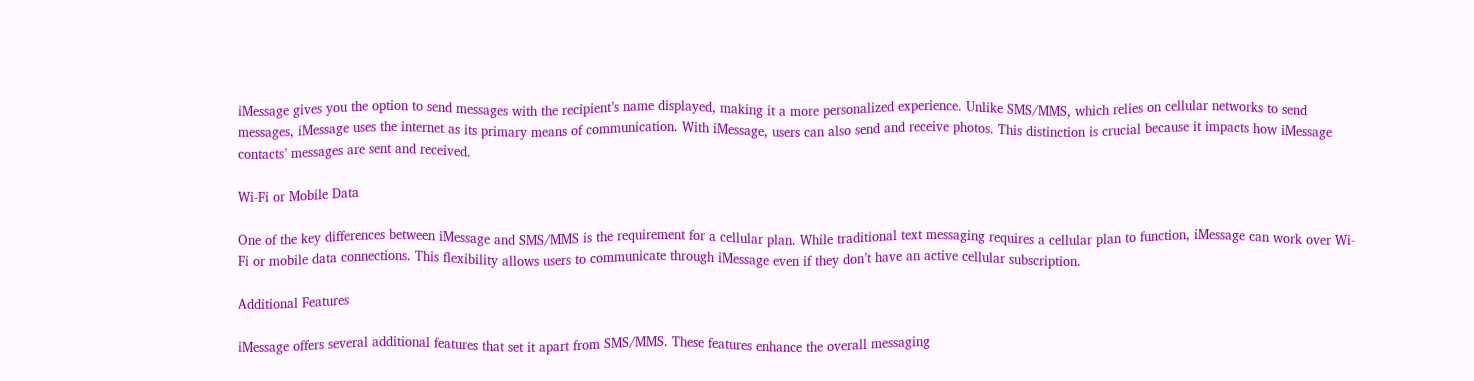iMessage gives you the option to send messages with the recipient’s name displayed, making it a more personalized experience. Unlike SMS/MMS, which relies on cellular networks to send messages, iMessage uses the internet as its primary means of communication. With iMessage, users can also send and receive photos. This distinction is crucial because it impacts how iMessage contacts’ messages are sent and received.

Wi-Fi or Mobile Data

One of the key differences between iMessage and SMS/MMS is the requirement for a cellular plan. While traditional text messaging requires a cellular plan to function, iMessage can work over Wi-Fi or mobile data connections. This flexibility allows users to communicate through iMessage even if they don’t have an active cellular subscription.

Additional Features

iMessage offers several additional features that set it apart from SMS/MMS. These features enhance the overall messaging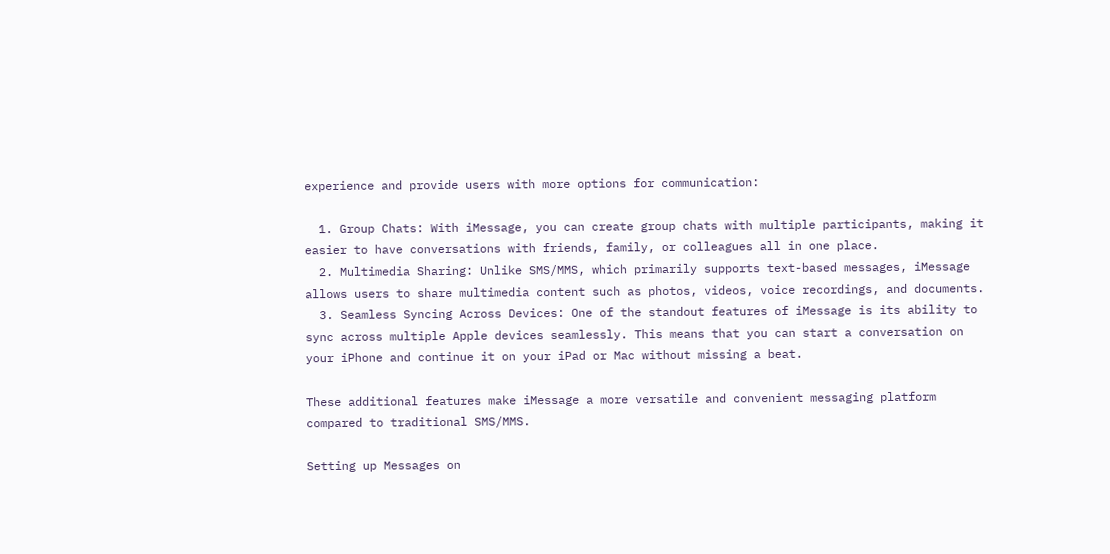experience and provide users with more options for communication:

  1. Group Chats: With iMessage, you can create group chats with multiple participants, making it easier to have conversations with friends, family, or colleagues all in one place.
  2. Multimedia Sharing: Unlike SMS/MMS, which primarily supports text-based messages, iMessage allows users to share multimedia content such as photos, videos, voice recordings, and documents.
  3. Seamless Syncing Across Devices: One of the standout features of iMessage is its ability to sync across multiple Apple devices seamlessly. This means that you can start a conversation on your iPhone and continue it on your iPad or Mac without missing a beat.

These additional features make iMessage a more versatile and convenient messaging platform compared to traditional SMS/MMS.

Setting up Messages on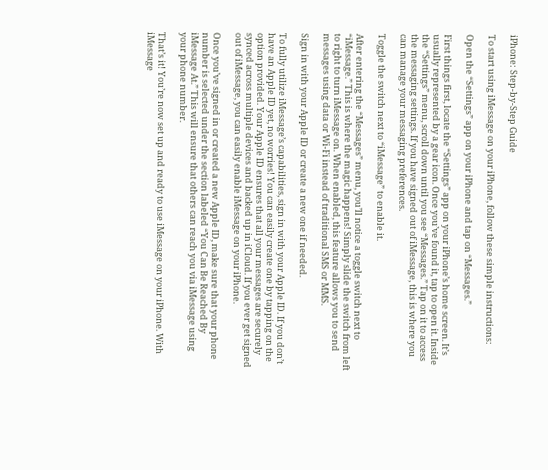iPhone: Step-by-Step Guide

To start using iMessage on your iPhone, follow these simple instructions:

Open the “Settings” app on your iPhone and tap on “Messages.”

First things first, locate the “Settings” app on your iPhone’s home screen. It’s usually represented by a gear icon. Once you’ve found it, tap to open it. Inside the “Settings” menu, scroll down until you see “Messages.” Tap on it to access the messaging settings. If you have signed out of iMessage, this is where you can manage your messaging preferences.

Toggle the switch next to “iMessage” to enable it.

After entering the “Messages” menu, you’ll notice a toggle switch next to “iMessage.” This is where the magic happens! Simply slide the switch from left to right to turn iMessage on. When enabled, this feature allows you to send messages using data or Wi-Fi instead of traditional SMS or MMS.

Sign in with your Apple ID or create a new one if needed.

To fully utilize iMessage’s capabilities, sign in with your Apple ID. If you don’t have an Apple ID yet, no worries! You can easily create one by tapping on the option provided. Your Apple ID ensures that all your messages are securely synced across multiple devices and backed up in iCloud. If you ever get signed out of iMessage, you can easily enable iMessage on your iPhone.

Once you’ve signed in or created a new Apple ID, make sure that your phone number is selected under the section labeled “You Can Be Reached By iMessage At.” This will ensure that others can reach you via iMessage using your phone number.

That’s it! You’re now set up and ready to use iMessage on your iPhone. With iMessage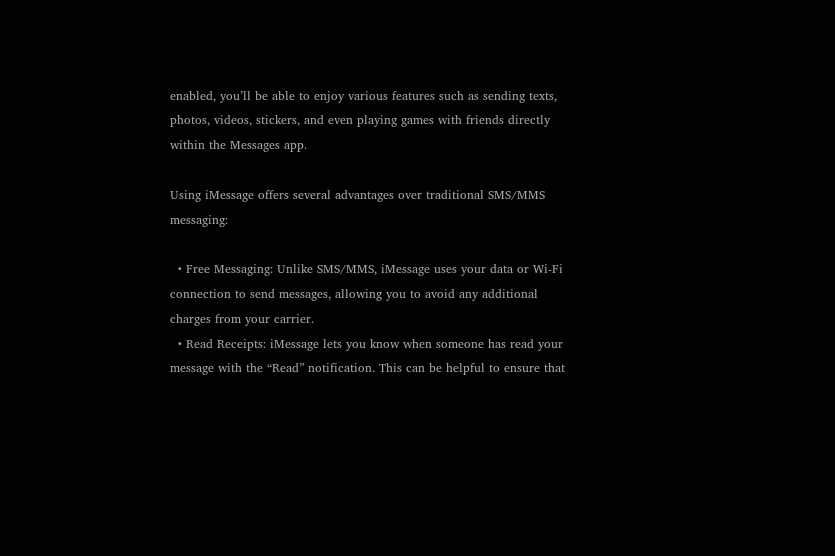enabled, you’ll be able to enjoy various features such as sending texts, photos, videos, stickers, and even playing games with friends directly within the Messages app.

Using iMessage offers several advantages over traditional SMS/MMS messaging:

  • Free Messaging: Unlike SMS/MMS, iMessage uses your data or Wi-Fi connection to send messages, allowing you to avoid any additional charges from your carrier.
  • Read Receipts: iMessage lets you know when someone has read your message with the “Read” notification. This can be helpful to ensure that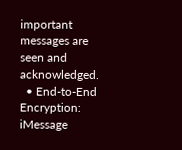important messages are seen and acknowledged.
  • End-to-End Encryption: iMessage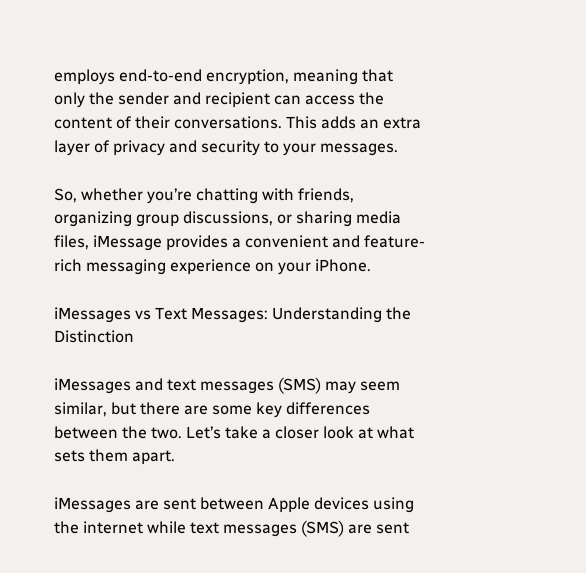employs end-to-end encryption, meaning that only the sender and recipient can access the content of their conversations. This adds an extra layer of privacy and security to your messages.

So, whether you’re chatting with friends, organizing group discussions, or sharing media files, iMessage provides a convenient and feature-rich messaging experience on your iPhone.

iMessages vs Text Messages: Understanding the Distinction

iMessages and text messages (SMS) may seem similar, but there are some key differences between the two. Let’s take a closer look at what sets them apart.

iMessages are sent between Apple devices using the internet while text messages (SMS) are sent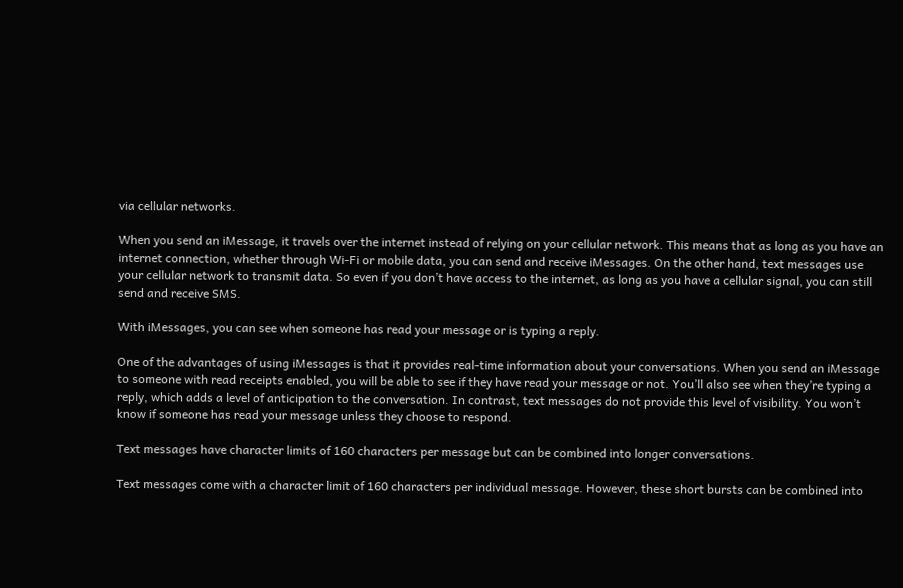via cellular networks.

When you send an iMessage, it travels over the internet instead of relying on your cellular network. This means that as long as you have an internet connection, whether through Wi-Fi or mobile data, you can send and receive iMessages. On the other hand, text messages use your cellular network to transmit data. So even if you don’t have access to the internet, as long as you have a cellular signal, you can still send and receive SMS.

With iMessages, you can see when someone has read your message or is typing a reply.

One of the advantages of using iMessages is that it provides real-time information about your conversations. When you send an iMessage to someone with read receipts enabled, you will be able to see if they have read your message or not. You’ll also see when they’re typing a reply, which adds a level of anticipation to the conversation. In contrast, text messages do not provide this level of visibility. You won’t know if someone has read your message unless they choose to respond.

Text messages have character limits of 160 characters per message but can be combined into longer conversations.

Text messages come with a character limit of 160 characters per individual message. However, these short bursts can be combined into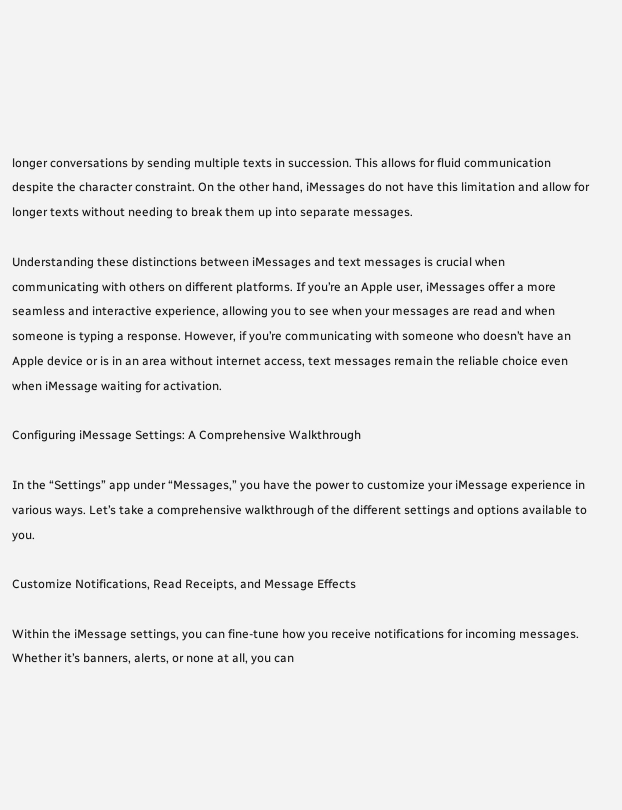longer conversations by sending multiple texts in succession. This allows for fluid communication despite the character constraint. On the other hand, iMessages do not have this limitation and allow for longer texts without needing to break them up into separate messages.

Understanding these distinctions between iMessages and text messages is crucial when communicating with others on different platforms. If you’re an Apple user, iMessages offer a more seamless and interactive experience, allowing you to see when your messages are read and when someone is typing a response. However, if you’re communicating with someone who doesn’t have an Apple device or is in an area without internet access, text messages remain the reliable choice even when iMessage waiting for activation.

Configuring iMessage Settings: A Comprehensive Walkthrough

In the “Settings” app under “Messages,” you have the power to customize your iMessage experience in various ways. Let’s take a comprehensive walkthrough of the different settings and options available to you.

Customize Notifications, Read Receipts, and Message Effects

Within the iMessage settings, you can fine-tune how you receive notifications for incoming messages. Whether it’s banners, alerts, or none at all, you can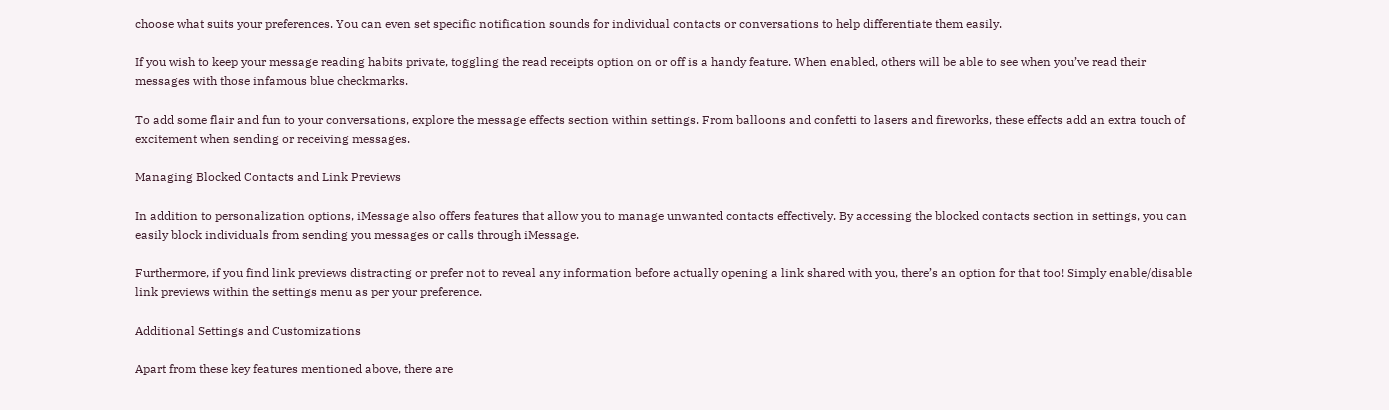choose what suits your preferences. You can even set specific notification sounds for individual contacts or conversations to help differentiate them easily.

If you wish to keep your message reading habits private, toggling the read receipts option on or off is a handy feature. When enabled, others will be able to see when you’ve read their messages with those infamous blue checkmarks.

To add some flair and fun to your conversations, explore the message effects section within settings. From balloons and confetti to lasers and fireworks, these effects add an extra touch of excitement when sending or receiving messages.

Managing Blocked Contacts and Link Previews

In addition to personalization options, iMessage also offers features that allow you to manage unwanted contacts effectively. By accessing the blocked contacts section in settings, you can easily block individuals from sending you messages or calls through iMessage.

Furthermore, if you find link previews distracting or prefer not to reveal any information before actually opening a link shared with you, there’s an option for that too! Simply enable/disable link previews within the settings menu as per your preference.

Additional Settings and Customizations

Apart from these key features mentioned above, there are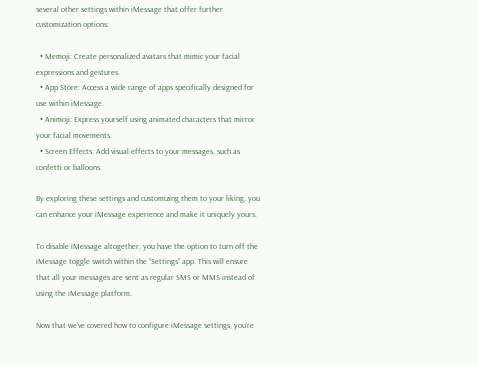several other settings within iMessage that offer further customization options:

  • Memoji: Create personalized avatars that mimic your facial expressions and gestures.
  • App Store: Access a wide range of apps specifically designed for use within iMessage.
  • Animoji: Express yourself using animated characters that mirror your facial movements.
  • Screen Effects: Add visual effects to your messages, such as confetti or balloons.

By exploring these settings and customizing them to your liking, you can enhance your iMessage experience and make it uniquely yours.

To disable iMessage altogether, you have the option to turn off the iMessage toggle switch within the “Settings” app. This will ensure that all your messages are sent as regular SMS or MMS instead of using the iMessage platform.

Now that we’ve covered how to configure iMessage settings, you’re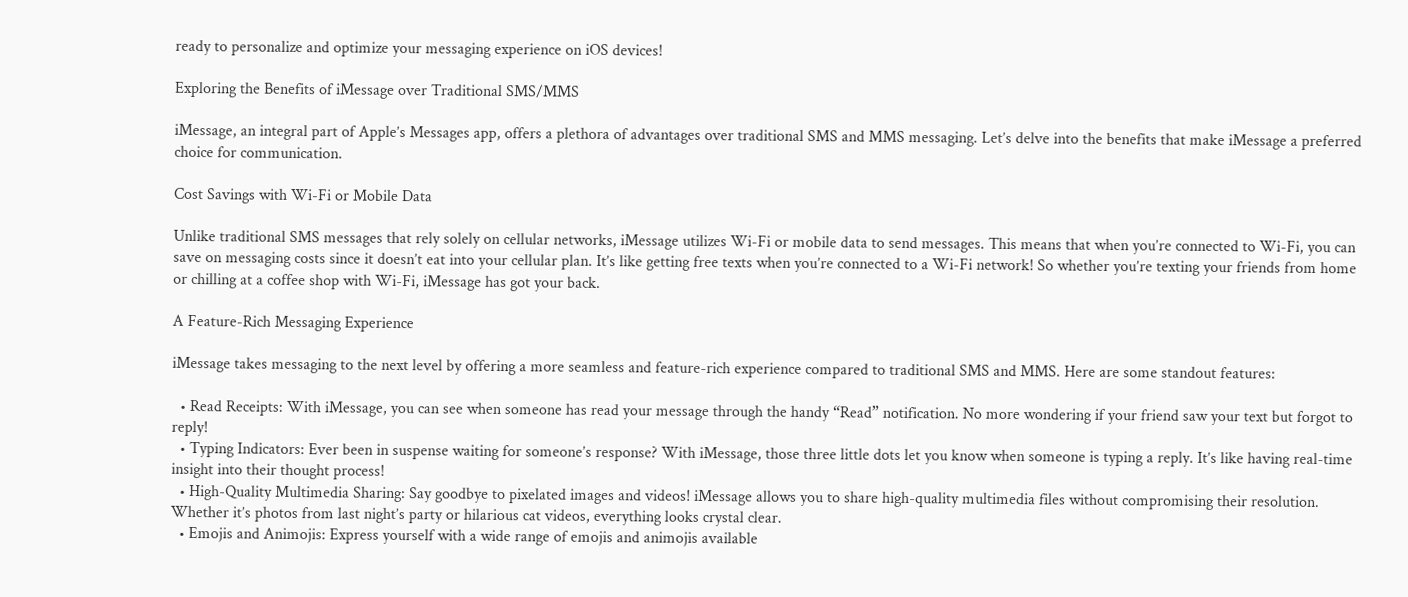ready to personalize and optimize your messaging experience on iOS devices!

Exploring the Benefits of iMessage over Traditional SMS/MMS

iMessage, an integral part of Apple’s Messages app, offers a plethora of advantages over traditional SMS and MMS messaging. Let’s delve into the benefits that make iMessage a preferred choice for communication.

Cost Savings with Wi-Fi or Mobile Data

Unlike traditional SMS messages that rely solely on cellular networks, iMessage utilizes Wi-Fi or mobile data to send messages. This means that when you’re connected to Wi-Fi, you can save on messaging costs since it doesn’t eat into your cellular plan. It’s like getting free texts when you’re connected to a Wi-Fi network! So whether you’re texting your friends from home or chilling at a coffee shop with Wi-Fi, iMessage has got your back.

A Feature-Rich Messaging Experience

iMessage takes messaging to the next level by offering a more seamless and feature-rich experience compared to traditional SMS and MMS. Here are some standout features:

  • Read Receipts: With iMessage, you can see when someone has read your message through the handy “Read” notification. No more wondering if your friend saw your text but forgot to reply!
  • Typing Indicators: Ever been in suspense waiting for someone’s response? With iMessage, those three little dots let you know when someone is typing a reply. It’s like having real-time insight into their thought process!
  • High-Quality Multimedia Sharing: Say goodbye to pixelated images and videos! iMessage allows you to share high-quality multimedia files without compromising their resolution. Whether it’s photos from last night’s party or hilarious cat videos, everything looks crystal clear.
  • Emojis and Animojis: Express yourself with a wide range of emojis and animojis available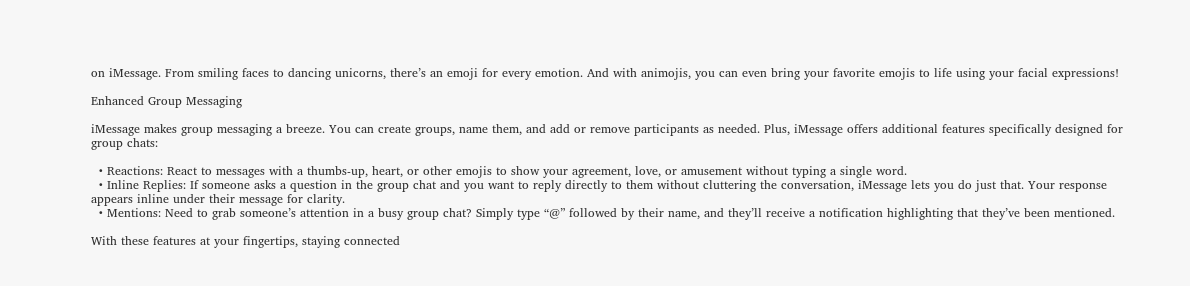on iMessage. From smiling faces to dancing unicorns, there’s an emoji for every emotion. And with animojis, you can even bring your favorite emojis to life using your facial expressions!

Enhanced Group Messaging

iMessage makes group messaging a breeze. You can create groups, name them, and add or remove participants as needed. Plus, iMessage offers additional features specifically designed for group chats:

  • Reactions: React to messages with a thumbs-up, heart, or other emojis to show your agreement, love, or amusement without typing a single word.
  • Inline Replies: If someone asks a question in the group chat and you want to reply directly to them without cluttering the conversation, iMessage lets you do just that. Your response appears inline under their message for clarity.
  • Mentions: Need to grab someone’s attention in a busy group chat? Simply type “@” followed by their name, and they’ll receive a notification highlighting that they’ve been mentioned.

With these features at your fingertips, staying connected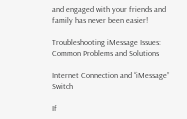and engaged with your friends and family has never been easier!

Troubleshooting iMessage Issues: Common Problems and Solutions

Internet Connection and “iMessage” Switch

If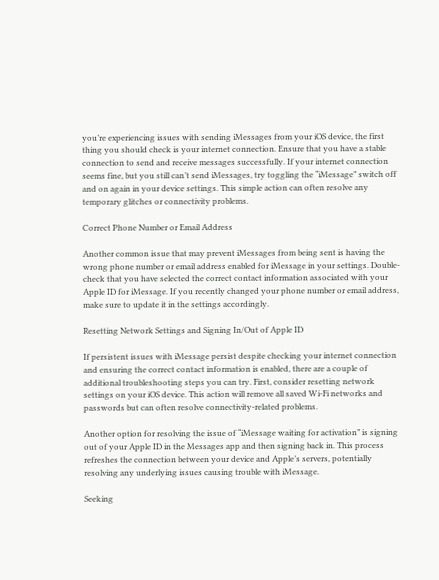you’re experiencing issues with sending iMessages from your iOS device, the first thing you should check is your internet connection. Ensure that you have a stable connection to send and receive messages successfully. If your internet connection seems fine, but you still can’t send iMessages, try toggling the “iMessage” switch off and on again in your device settings. This simple action can often resolve any temporary glitches or connectivity problems.

Correct Phone Number or Email Address

Another common issue that may prevent iMessages from being sent is having the wrong phone number or email address enabled for iMessage in your settings. Double-check that you have selected the correct contact information associated with your Apple ID for iMessage. If you recently changed your phone number or email address, make sure to update it in the settings accordingly.

Resetting Network Settings and Signing In/Out of Apple ID

If persistent issues with iMessage persist despite checking your internet connection and ensuring the correct contact information is enabled, there are a couple of additional troubleshooting steps you can try. First, consider resetting network settings on your iOS device. This action will remove all saved Wi-Fi networks and passwords but can often resolve connectivity-related problems.

Another option for resolving the issue of “iMessage waiting for activation” is signing out of your Apple ID in the Messages app and then signing back in. This process refreshes the connection between your device and Apple’s servers, potentially resolving any underlying issues causing trouble with iMessage.

Seeking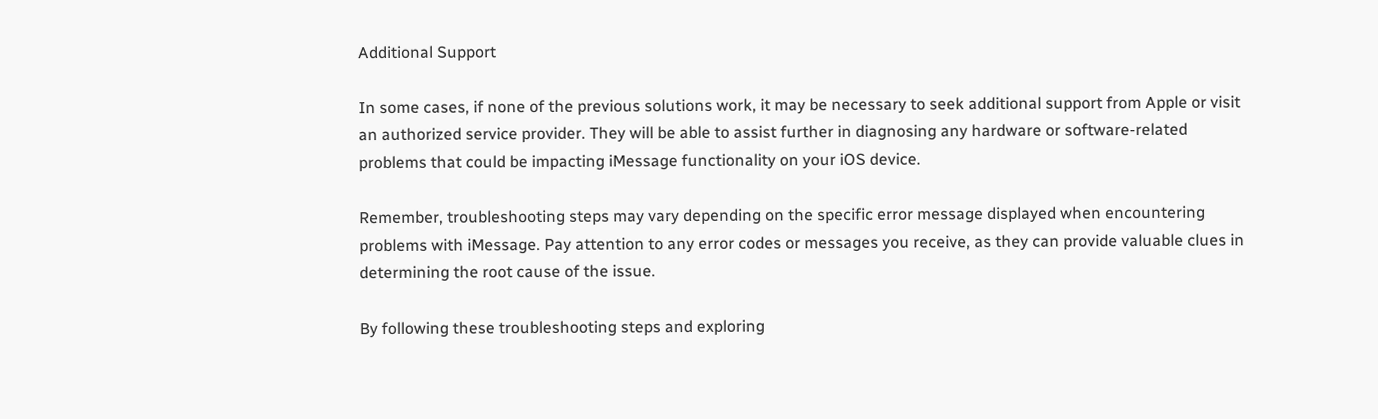Additional Support

In some cases, if none of the previous solutions work, it may be necessary to seek additional support from Apple or visit an authorized service provider. They will be able to assist further in diagnosing any hardware or software-related problems that could be impacting iMessage functionality on your iOS device.

Remember, troubleshooting steps may vary depending on the specific error message displayed when encountering problems with iMessage. Pay attention to any error codes or messages you receive, as they can provide valuable clues in determining the root cause of the issue.

By following these troubleshooting steps and exploring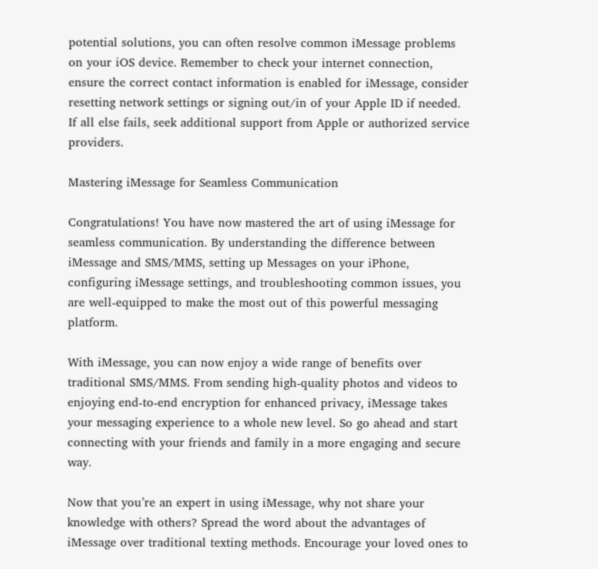potential solutions, you can often resolve common iMessage problems on your iOS device. Remember to check your internet connection, ensure the correct contact information is enabled for iMessage, consider resetting network settings or signing out/in of your Apple ID if needed. If all else fails, seek additional support from Apple or authorized service providers.

Mastering iMessage for Seamless Communication

Congratulations! You have now mastered the art of using iMessage for seamless communication. By understanding the difference between iMessage and SMS/MMS, setting up Messages on your iPhone, configuring iMessage settings, and troubleshooting common issues, you are well-equipped to make the most out of this powerful messaging platform.

With iMessage, you can now enjoy a wide range of benefits over traditional SMS/MMS. From sending high-quality photos and videos to enjoying end-to-end encryption for enhanced privacy, iMessage takes your messaging experience to a whole new level. So go ahead and start connecting with your friends and family in a more engaging and secure way.

Now that you’re an expert in using iMessage, why not share your knowledge with others? Spread the word about the advantages of iMessage over traditional texting methods. Encourage your loved ones to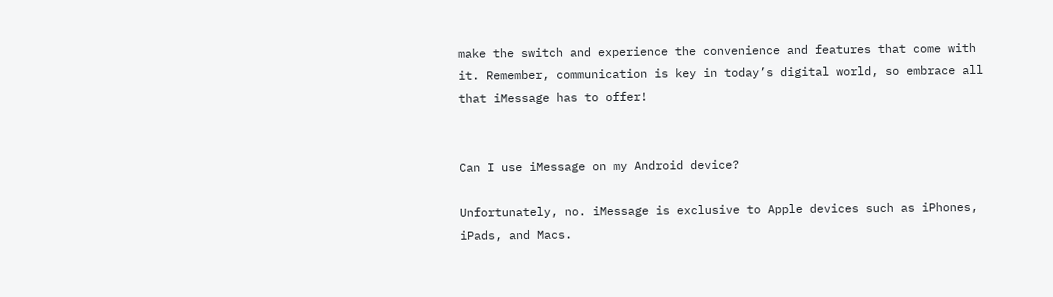make the switch and experience the convenience and features that come with it. Remember, communication is key in today’s digital world, so embrace all that iMessage has to offer!


Can I use iMessage on my Android device?

Unfortunately, no. iMessage is exclusive to Apple devices such as iPhones, iPads, and Macs.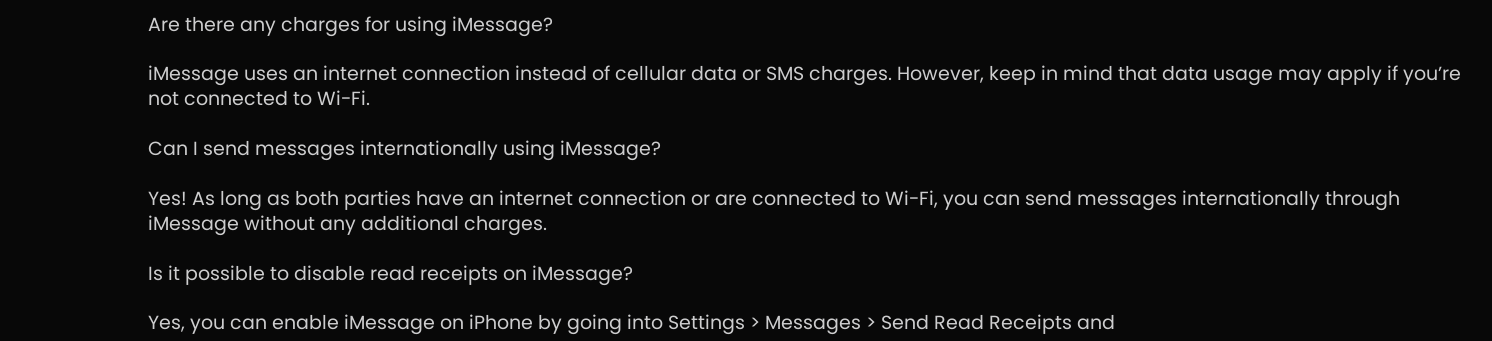Are there any charges for using iMessage?

iMessage uses an internet connection instead of cellular data or SMS charges. However, keep in mind that data usage may apply if you’re not connected to Wi-Fi.

Can I send messages internationally using iMessage?

Yes! As long as both parties have an internet connection or are connected to Wi-Fi, you can send messages internationally through iMessage without any additional charges.

Is it possible to disable read receipts on iMessage?

Yes, you can enable iMessage on iPhone by going into Settings > Messages > Send Read Receipts and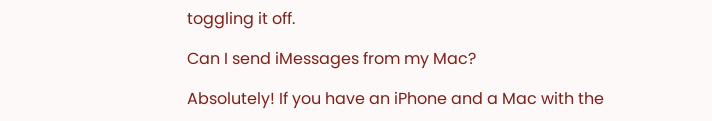toggling it off.

Can I send iMessages from my Mac?

Absolutely! If you have an iPhone and a Mac with the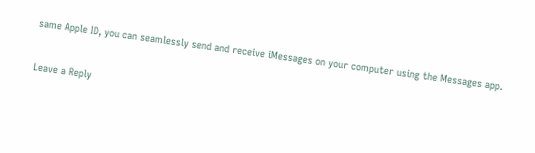same Apple ID, you can seamlessly send and receive iMessages on your computer using the Messages app.

Leave a Reply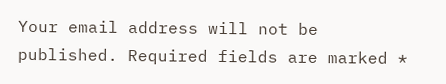Your email address will not be published. Required fields are marked *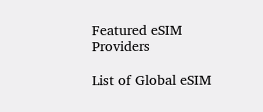Featured eSIM Providers

List of Global eSIM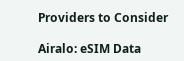Providers to Consider

Airalo: eSIM Data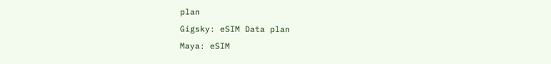plan
Gigsky: eSIM Data plan
Maya: eSIM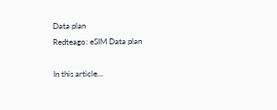Data plan
Redteago: eSIM Data plan

In this article...